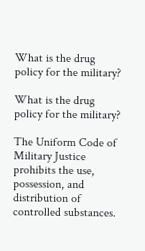What is the drug policy for the military?

What is the drug policy for the military?

The Uniform Code of Military Justice prohibits the use, possession, and distribution of controlled substances.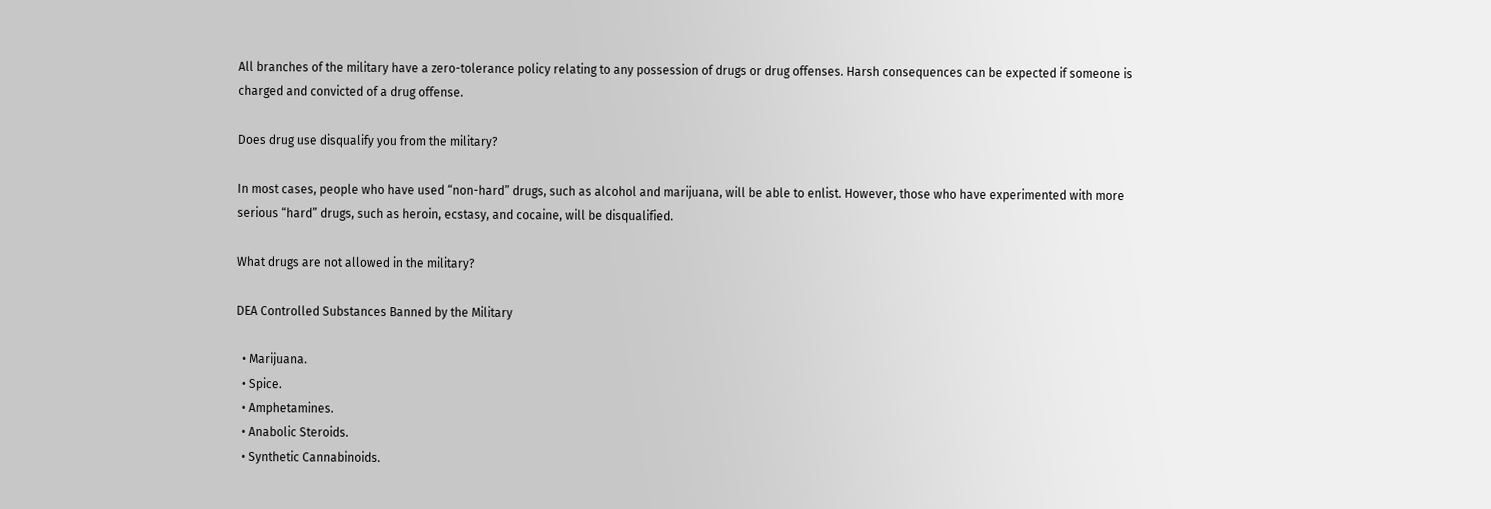All branches of the military have a zero-tolerance policy relating to any possession of drugs or drug offenses. Harsh consequences can be expected if someone is charged and convicted of a drug offense.

Does drug use disqualify you from the military?

In most cases, people who have used “non-hard” drugs, such as alcohol and marijuana, will be able to enlist. However, those who have experimented with more serious “hard” drugs, such as heroin, ecstasy, and cocaine, will be disqualified.

What drugs are not allowed in the military?

DEA Controlled Substances Banned by the Military

  • Marijuana.
  • Spice.
  • Amphetamines.
  • Anabolic Steroids.
  • Synthetic Cannabinoids.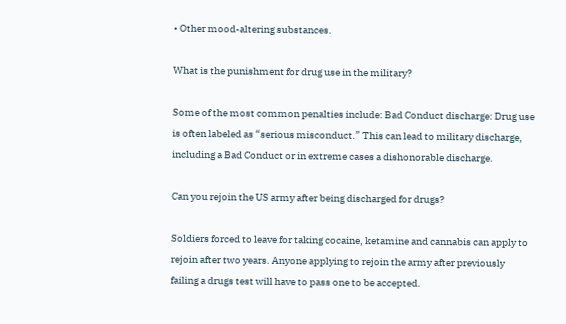• Other mood-altering substances.

What is the punishment for drug use in the military?

Some of the most common penalties include: Bad Conduct discharge: Drug use is often labeled as “serious misconduct.” This can lead to military discharge, including a Bad Conduct or in extreme cases a dishonorable discharge.

Can you rejoin the US army after being discharged for drugs?

Soldiers forced to leave for taking cocaine, ketamine and cannabis can apply to rejoin after two years. Anyone applying to rejoin the army after previously failing a drugs test will have to pass one to be accepted.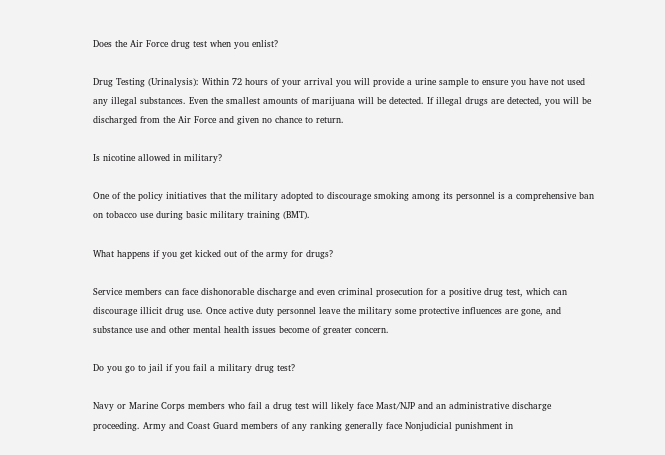Does the Air Force drug test when you enlist?

Drug Testing (Urinalysis): Within 72 hours of your arrival you will provide a urine sample to ensure you have not used any illegal substances. Even the smallest amounts of marijuana will be detected. If illegal drugs are detected, you will be discharged from the Air Force and given no chance to return.

Is nicotine allowed in military?

One of the policy initiatives that the military adopted to discourage smoking among its personnel is a comprehensive ban on tobacco use during basic military training (BMT).

What happens if you get kicked out of the army for drugs?

Service members can face dishonorable discharge and even criminal prosecution for a positive drug test, which can discourage illicit drug use. Once active duty personnel leave the military some protective influences are gone, and substance use and other mental health issues become of greater concern.

Do you go to jail if you fail a military drug test?

Navy or Marine Corps members who fail a drug test will likely face Mast/NJP and an administrative discharge proceeding. Army and Coast Guard members of any ranking generally face Nonjudicial punishment in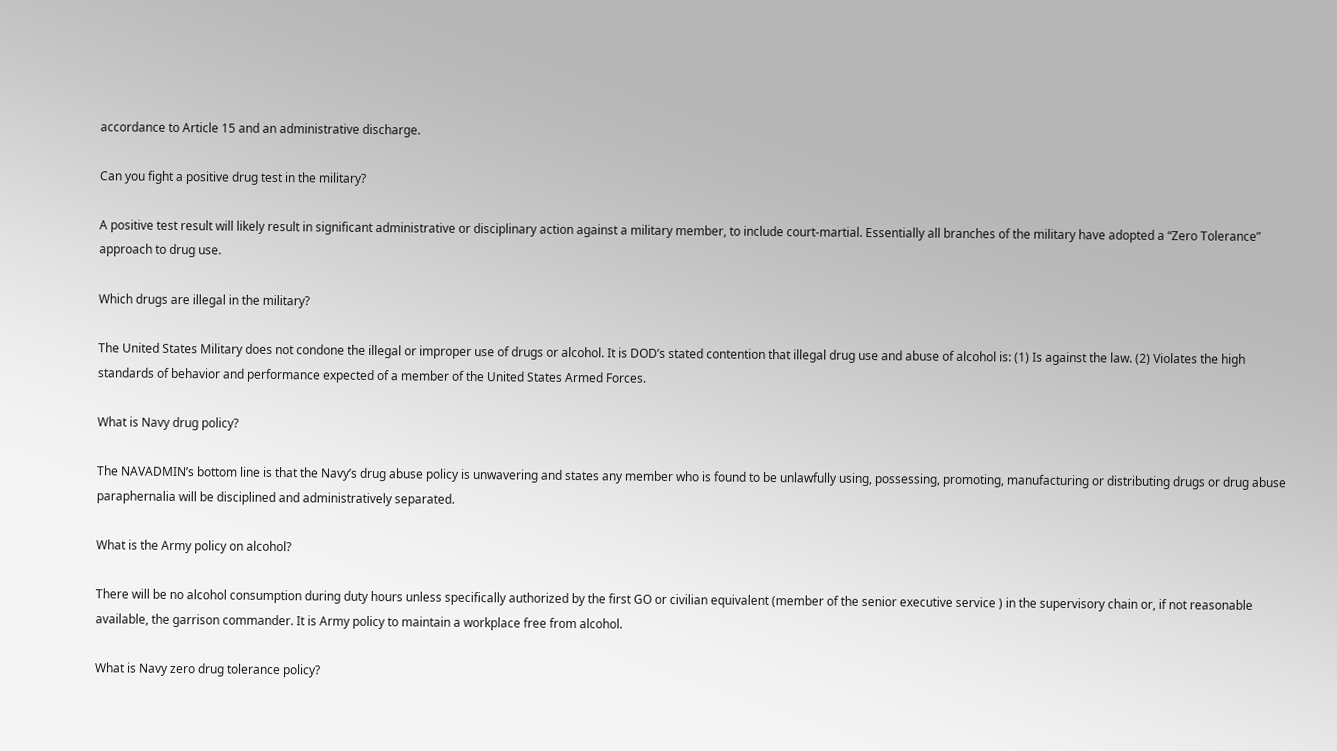accordance to Article 15 and an administrative discharge.

Can you fight a positive drug test in the military?

A positive test result will likely result in significant administrative or disciplinary action against a military member, to include court-martial. Essentially all branches of the military have adopted a “Zero Tolerance” approach to drug use.

Which drugs are illegal in the military?

The United States Military does not condone the illegal or improper use of drugs or alcohol. It is DOD’s stated contention that illegal drug use and abuse of alcohol is: (1) Is against the law. (2) Violates the high standards of behavior and performance expected of a member of the United States Armed Forces.

What is Navy drug policy?

The NAVADMIN’s bottom line is that the Navy’s drug abuse policy is unwavering and states any member who is found to be unlawfully using, possessing, promoting, manufacturing or distributing drugs or drug abuse paraphernalia will be disciplined and administratively separated.

What is the Army policy on alcohol?

There will be no alcohol consumption during duty hours unless specifically authorized by the first GO or civilian equivalent (member of the senior executive service ) in the supervisory chain or, if not reasonable available, the garrison commander. It is Army policy to maintain a workplace free from alcohol.

What is Navy zero drug tolerance policy?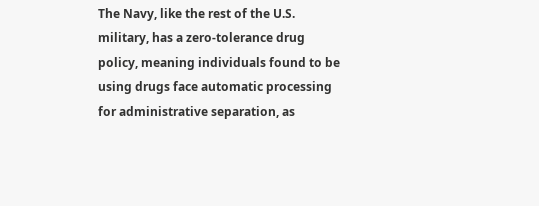The Navy, like the rest of the U.S. military, has a zero-tolerance drug policy, meaning individuals found to be using drugs face automatic processing for administrative separation, as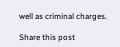well as criminal charges.

Share this post